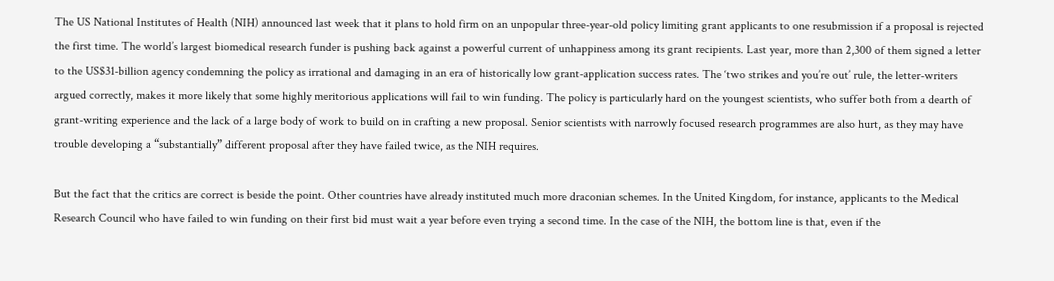The US National Institutes of Health (NIH) announced last week that it plans to hold firm on an unpopular three-year-old policy limiting grant applicants to one resubmission if a proposal is rejected the first time. The world’s largest biomedical research funder is pushing back against a powerful current of unhappiness among its grant recipients. Last year, more than 2,300 of them signed a letter to the US$31-billion agency condemning the policy as irrational and damaging in an era of historically low grant-application success rates. The ‘two strikes and you’re out’ rule, the letter-writers argued correctly, makes it more likely that some highly meritorious applications will fail to win funding. The policy is particularly hard on the youngest scientists, who suffer both from a dearth of grant-writing experience and the lack of a large body of work to build on in crafting a new proposal. Senior scientists with narrowly focused research programmes are also hurt, as they may have trouble developing a “substantially” different proposal after they have failed twice, as the NIH requires.

But the fact that the critics are correct is beside the point. Other countries have already instituted much more draconian schemes. In the United Kingdom, for instance, applicants to the Medical Research Council who have failed to win funding on their first bid must wait a year before even trying a second time. In the case of the NIH, the bottom line is that, even if the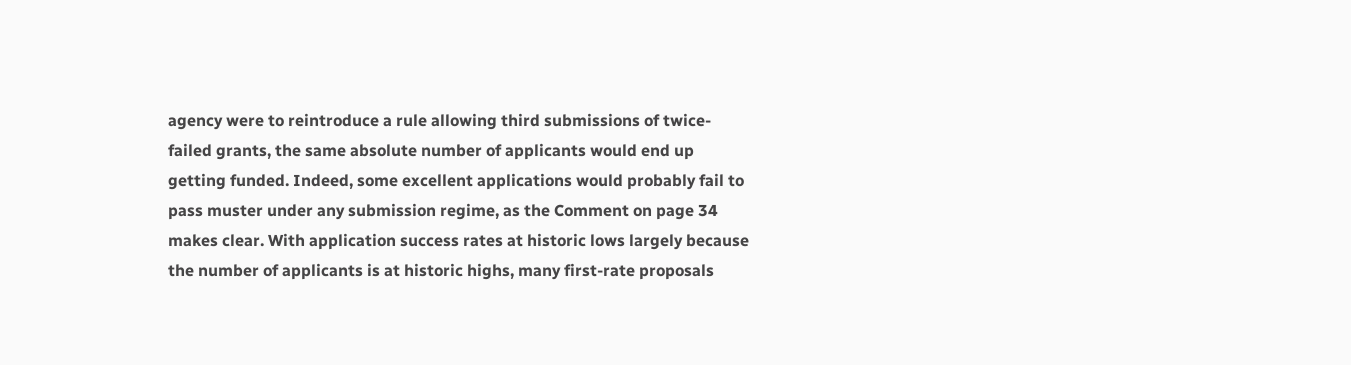agency were to reintroduce a rule allowing third submissions of twice-failed grants, the same absolute number of applicants would end up getting funded. Indeed, some excellent applications would probably fail to pass muster under any submission regime, as the Comment on page 34 makes clear. With application success rates at historic lows largely because the number of applicants is at historic highs, many first-rate proposals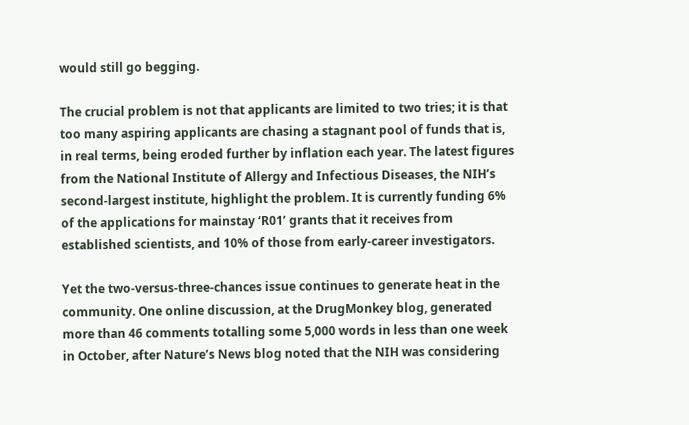would still go begging.

The crucial problem is not that applicants are limited to two tries; it is that too many aspiring applicants are chasing a stagnant pool of funds that is, in real terms, being eroded further by inflation each year. The latest figures from the National Institute of Allergy and Infectious Diseases, the NIH’s second-largest institute, highlight the problem. It is currently funding 6% of the applications for mainstay ‘R01’ grants that it receives from established scientists, and 10% of those from early-career investigators.

Yet the two-versus-three-chances issue continues to generate heat in the community. One online discussion, at the DrugMonkey blog, generated more than 46 comments totalling some 5,000 words in less than one week in October, after Nature’s News blog noted that the NIH was considering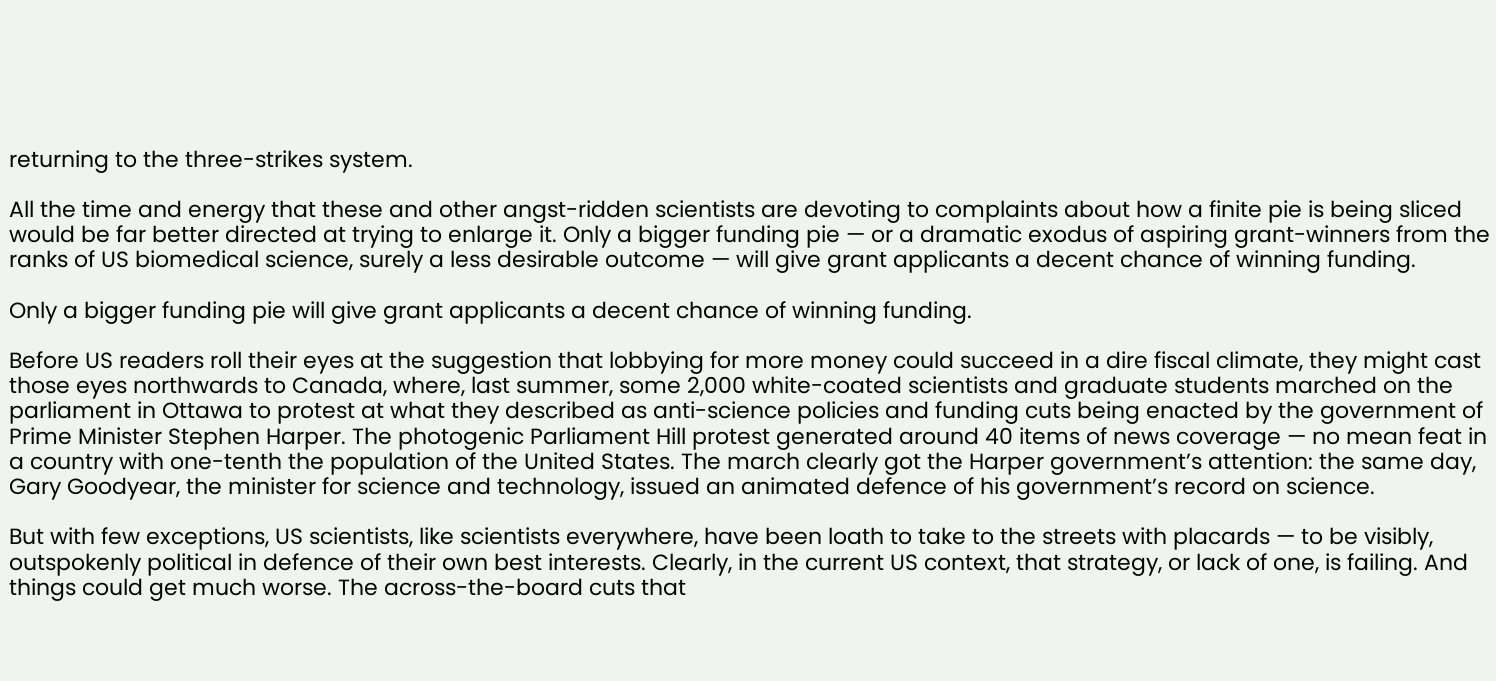returning to the three-strikes system.

All the time and energy that these and other angst-ridden scientists are devoting to complaints about how a finite pie is being sliced would be far better directed at trying to enlarge it. Only a bigger funding pie — or a dramatic exodus of aspiring grant-winners from the ranks of US biomedical science, surely a less desirable outcome — will give grant applicants a decent chance of winning funding.

Only a bigger funding pie will give grant applicants a decent chance of winning funding.

Before US readers roll their eyes at the suggestion that lobbying for more money could succeed in a dire fiscal climate, they might cast those eyes northwards to Canada, where, last summer, some 2,000 white-coated scientists and graduate students marched on the parliament in Ottawa to protest at what they described as anti-science policies and funding cuts being enacted by the government of Prime Minister Stephen Harper. The photogenic Parliament Hill protest generated around 40 items of news coverage — no mean feat in a country with one-tenth the population of the United States. The march clearly got the Harper government’s attention: the same day, Gary Goodyear, the minister for science and technology, issued an animated defence of his government’s record on science.

But with few exceptions, US scientists, like scientists everywhere, have been loath to take to the streets with placards — to be visibly, outspokenly political in defence of their own best interests. Clearly, in the current US context, that strategy, or lack of one, is failing. And things could get much worse. The across-the-board cuts that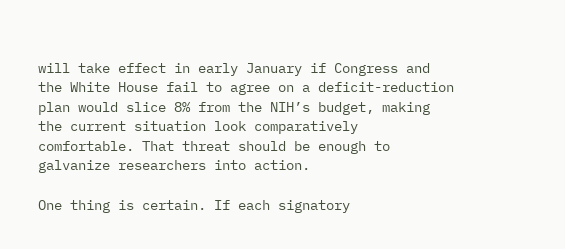will take effect in early January if Congress and the White House fail to agree on a deficit-reduction plan would slice 8% from the NIH’s budget, making the current situation look comparatively comfortable. That threat should be enough to galvanize researchers into action.

One thing is certain. If each signatory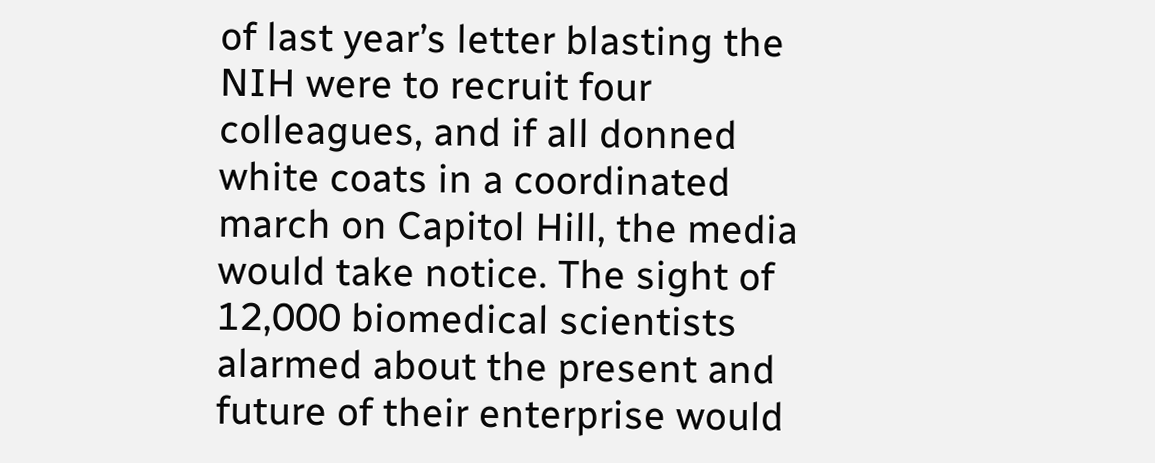of last year’s letter blasting the NIH were to recruit four colleagues, and if all donned white coats in a coordinated march on Capitol Hill, the media would take notice. The sight of 12,000 biomedical scientists alarmed about the present and future of their enterprise would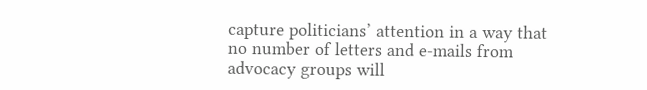capture politicians’ attention in a way that no number of letters and e-mails from advocacy groups will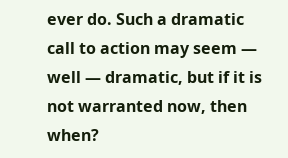ever do. Such a dramatic call to action may seem — well — dramatic, but if it is not warranted now, then when?